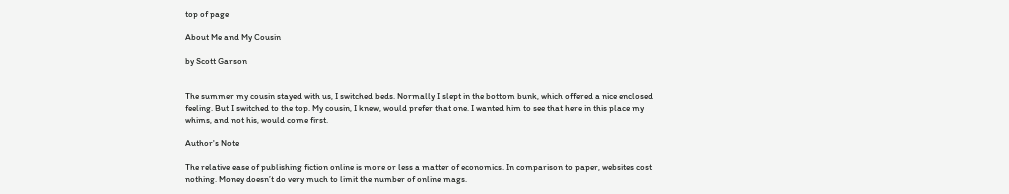top of page

About Me and My Cousin

by Scott Garson


The summer my cousin stayed with us, I switched beds. Normally I slept in the bottom bunk, which offered a nice enclosed feeling. But I switched to the top. My cousin, I knew, would prefer that one. I wanted him to see that here in this place my whims, and not his, would come first.

Author's Note

The relative ease of publishing fiction online is more or less a matter of economics. In comparison to paper, websites cost nothing. Money doesn’t do very much to limit the number of online mags.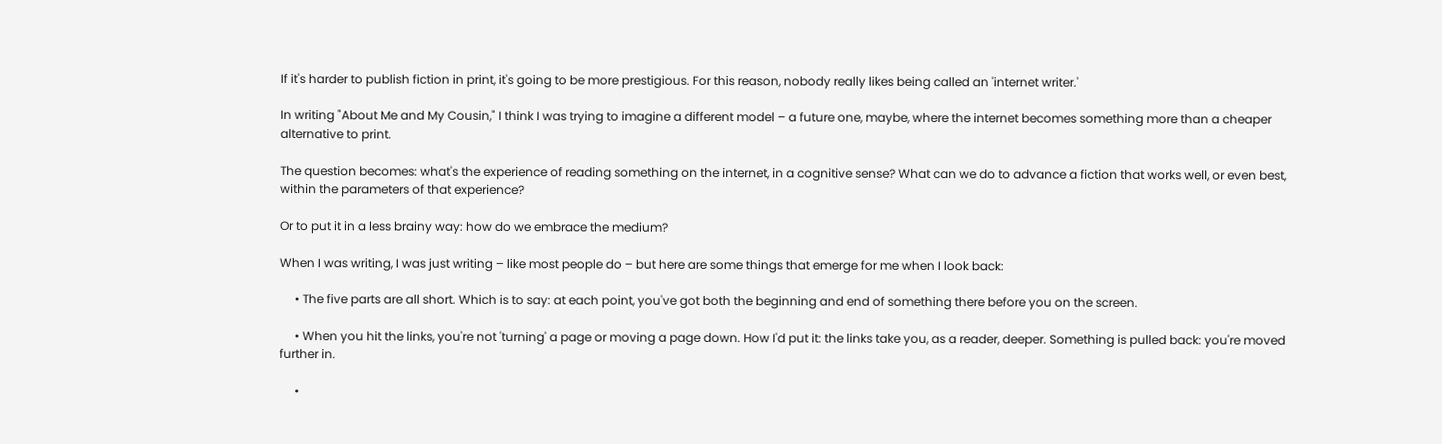If it's harder to publish fiction in print, it's going to be more prestigious. For this reason, nobody really likes being called an 'internet writer.'

In writing "About Me and My Cousin," I think I was trying to imagine a different model – a future one, maybe, where the internet becomes something more than a cheaper alternative to print.

The question becomes: what's the experience of reading something on the internet, in a cognitive sense? What can we do to advance a fiction that works well, or even best, within the parameters of that experience?

Or to put it in a less brainy way: how do we embrace the medium?

When I was writing, I was just writing – like most people do – but here are some things that emerge for me when I look back:

     • The five parts are all short. Which is to say: at each point, you've got both the beginning and end of something there before you on the screen.

     • When you hit the links, you're not 'turning' a page or moving a page down. How I'd put it: the links take you, as a reader, deeper. Something is pulled back: you're moved further in.

     •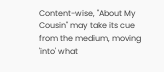Content-wise, "About My Cousin" may take its cue from the medium, moving 'into' what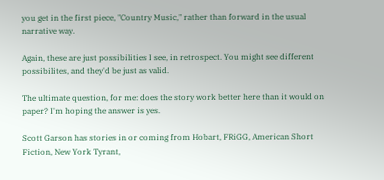you get in the first piece, "Country Music," rather than forward in the usual narrative way.

Again, these are just possibilities I see, in retrospect. You might see different possibilites, and they'd be just as valid.

The ultimate question, for me: does the story work better here than it would on paper? I'm hoping the answer is yes.

Scott Garson has stories in or coming from Hobart, FRiGG, American Short Fiction, New York Tyrant,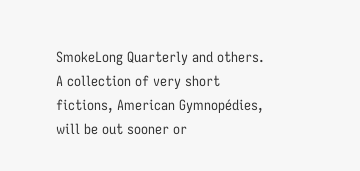SmokeLong Quarterly and others. A collection of very short fictions, American Gymnopédies, will be out sooner or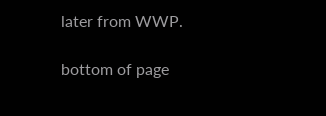later from WWP.

bottom of page